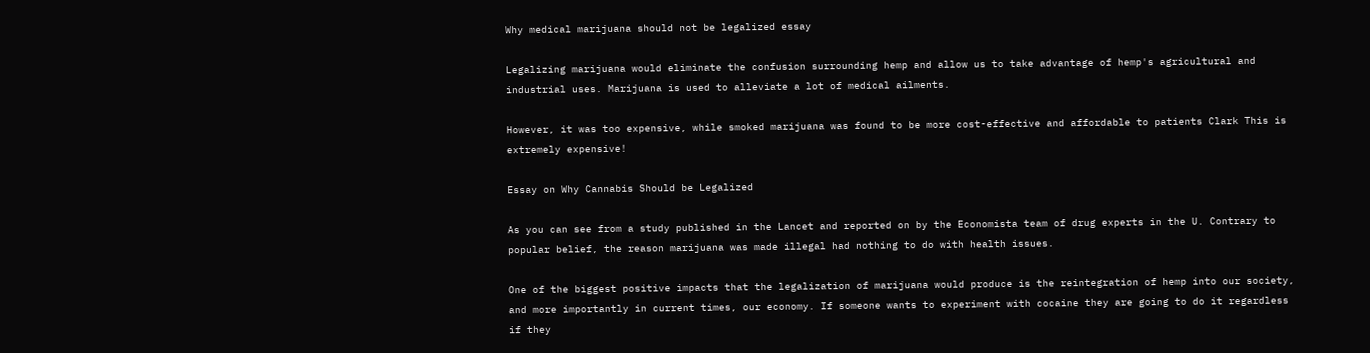Why medical marijuana should not be legalized essay

Legalizing marijuana would eliminate the confusion surrounding hemp and allow us to take advantage of hemp's agricultural and industrial uses. Marijuana is used to alleviate a lot of medical ailments.

However, it was too expensive, while smoked marijuana was found to be more cost-effective and affordable to patients Clark This is extremely expensive!

Essay on Why Cannabis Should be Legalized

As you can see from a study published in the Lancet and reported on by the Economista team of drug experts in the U. Contrary to popular belief, the reason marijuana was made illegal had nothing to do with health issues.

One of the biggest positive impacts that the legalization of marijuana would produce is the reintegration of hemp into our society, and more importantly in current times, our economy. If someone wants to experiment with cocaine they are going to do it regardless if they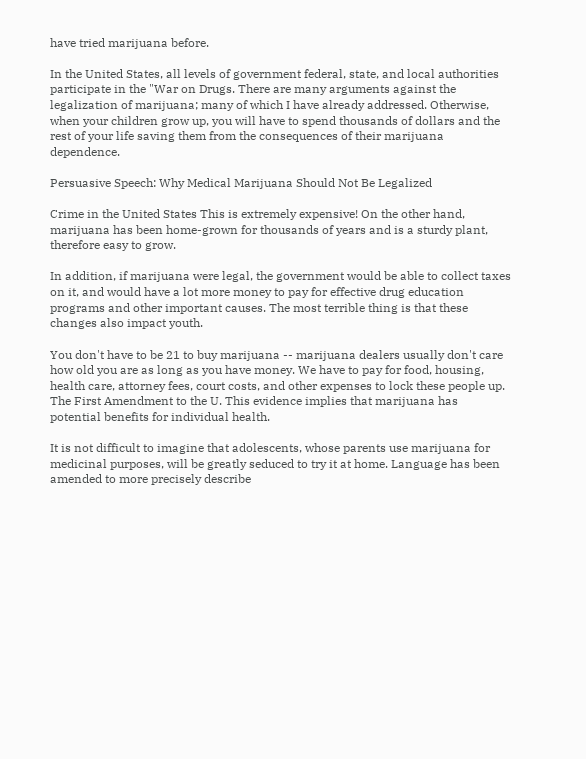have tried marijuana before.

In the United States, all levels of government federal, state, and local authorities participate in the "War on Drugs. There are many arguments against the legalization of marijuana; many of which I have already addressed. Otherwise, when your children grow up, you will have to spend thousands of dollars and the rest of your life saving them from the consequences of their marijuana dependence.

Persuasive Speech: Why Medical Marijuana Should Not Be Legalized

Crime in the United States This is extremely expensive! On the other hand, marijuana has been home-grown for thousands of years and is a sturdy plant, therefore easy to grow.

In addition, if marijuana were legal, the government would be able to collect taxes on it, and would have a lot more money to pay for effective drug education programs and other important causes. The most terrible thing is that these changes also impact youth.

You don't have to be 21 to buy marijuana -- marijuana dealers usually don't care how old you are as long as you have money. We have to pay for food, housing, health care, attorney fees, court costs, and other expenses to lock these people up. The First Amendment to the U. This evidence implies that marijuana has potential benefits for individual health.

It is not difficult to imagine that adolescents, whose parents use marijuana for medicinal purposes, will be greatly seduced to try it at home. Language has been amended to more precisely describe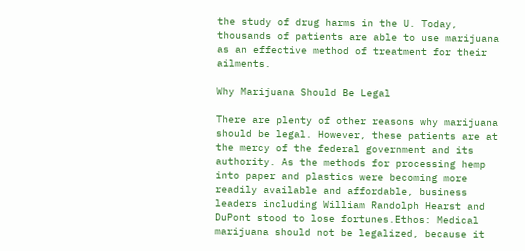the study of drug harms in the U. Today, thousands of patients are able to use marijuana as an effective method of treatment for their ailments.

Why Marijuana Should Be Legal

There are plenty of other reasons why marijuana should be legal. However, these patients are at the mercy of the federal government and its authority. As the methods for processing hemp into paper and plastics were becoming more readily available and affordable, business leaders including William Randolph Hearst and DuPont stood to lose fortunes.Ethos: Medical marijuana should not be legalized, because it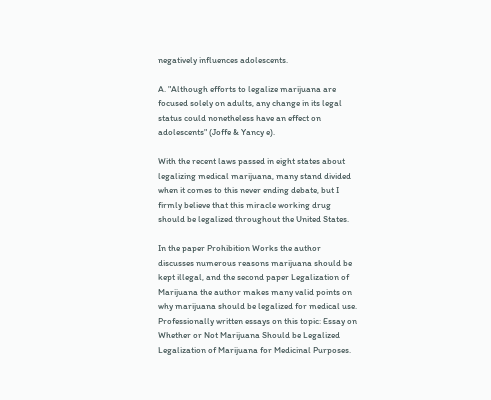negatively influences adolescents.

A. "Although efforts to legalize marijuana are focused solely on adults, any change in its legal status could nonetheless have an effect on adolescents" (Joffe & Yancy e).

With the recent laws passed in eight states about legalizing medical marijuana, many stand divided when it comes to this never ending debate, but I firmly believe that this miracle working drug should be legalized throughout the United States.

In the paper Prohibition Works the author discusses numerous reasons marijuana should be kept illegal, and the second paper Legalization of Marijuana the author makes many valid points on why marijuana should be legalized for medical use. Professionally written essays on this topic: Essay on Whether or Not Marijuana Should be Legalized Legalization of Marijuana for Medicinal Purposes.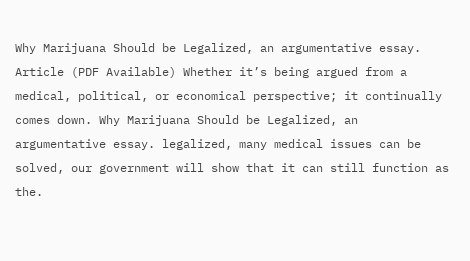Why Marijuana Should be Legalized, an argumentative essay. Article (PDF Available) Whether it’s being argued from a medical, political, or economical perspective; it continually comes down. Why Marijuana Should be Legalized, an argumentative essay. legalized, many medical issues can be solved, our government will show that it can still function as the.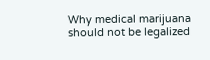Why medical marijuana should not be legalized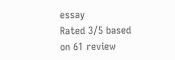essay
Rated 3/5 based on 61 review